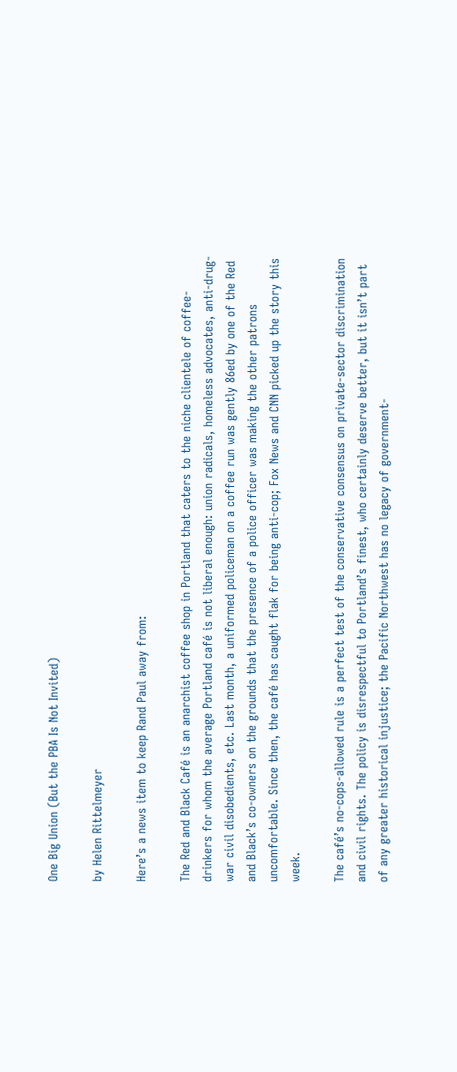One Big Union (But the PBA Is Not Invited)

by Helen Rittelmeyer

Here’s a news item to keep Rand Paul away from:

The Red and Black Café is an anarchist coffee shop in Portland that caters to the niche clientele of coffee-drinkers for whom the average Portland café is not liberal enough: union radicals, homeless advocates, anti-drug-war civil disobedients, etc. Last month, a uniformed policeman on a coffee run was gently 86ed by one of the Red and Black’s co-owners on the grounds that the presence of a police officer was making the other patrons uncomfortable. Since then, the café has caught flak for being anti-cop; Fox News and CNN picked up the story this week.

The café’s no-cops-allowed rule is a perfect test of the conservative consensus on private-sector discrimination and civil rights. The policy is disrespectful to Portland’s finest, who certainly deserve better, but it isn’t part of any greater historical injustice; the Pacific Northwest has no legacy of government-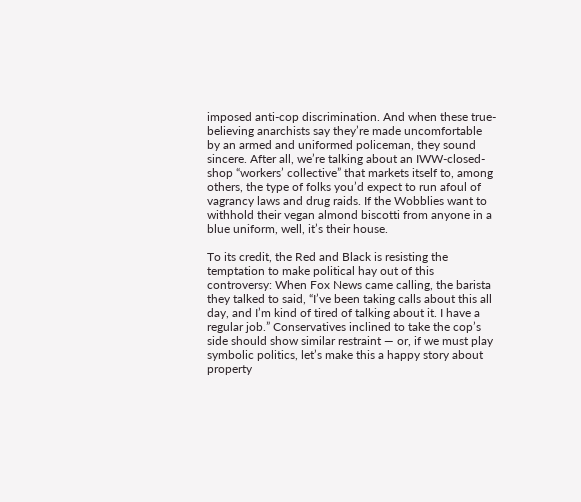imposed anti-cop discrimination. And when these true-believing anarchists say they’re made uncomfortable by an armed and uniformed policeman, they sound sincere. After all, we’re talking about an IWW-closed-shop “workers’ collective” that markets itself to, among others, the type of folks you’d expect to run afoul of vagrancy laws and drug raids. If the Wobblies want to withhold their vegan almond biscotti from anyone in a blue uniform, well, it’s their house.

To its credit, the Red and Black is resisting the temptation to make political hay out of this controversy: When Fox News came calling, the barista they talked to said, “I’ve been taking calls about this all day, and I’m kind of tired of talking about it. I have a regular job.” Conservatives inclined to take the cop’s side should show similar restraint — or, if we must play symbolic politics, let’s make this a happy story about property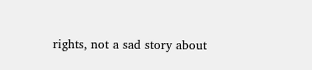rights, not a sad story about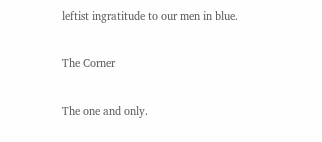leftist ingratitude to our men in blue.

The Corner

The one and only.